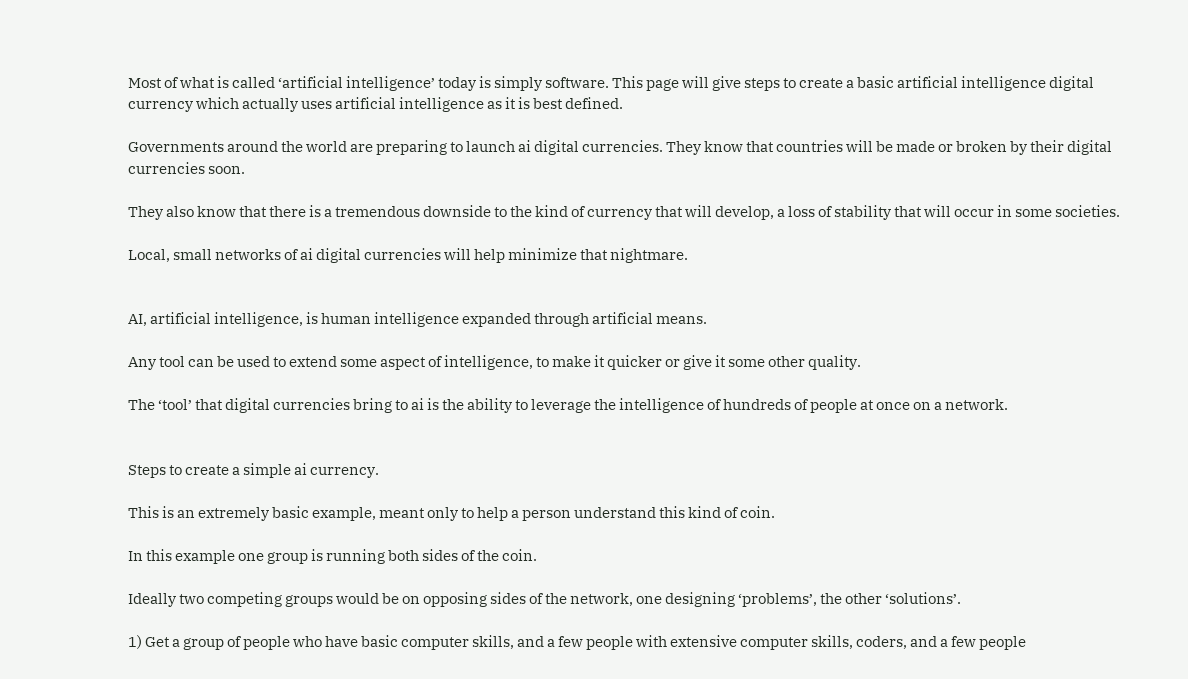Most of what is called ‘artificial intelligence’ today is simply software. This page will give steps to create a basic artificial intelligence digital currency which actually uses artificial intelligence as it is best defined.

Governments around the world are preparing to launch ai digital currencies. They know that countries will be made or broken by their digital currencies soon.

They also know that there is a tremendous downside to the kind of currency that will develop, a loss of stability that will occur in some societies.

Local, small networks of ai digital currencies will help minimize that nightmare.


AI, artificial intelligence, is human intelligence expanded through artificial means.

Any tool can be used to extend some aspect of intelligence, to make it quicker or give it some other quality.

The ‘tool’ that digital currencies bring to ai is the ability to leverage the intelligence of hundreds of people at once on a network.


Steps to create a simple ai currency.

This is an extremely basic example, meant only to help a person understand this kind of coin.

In this example one group is running both sides of the coin.

Ideally two competing groups would be on opposing sides of the network, one designing ‘problems’, the other ‘solutions’.

1) Get a group of people who have basic computer skills, and a few people with extensive computer skills, coders, and a few people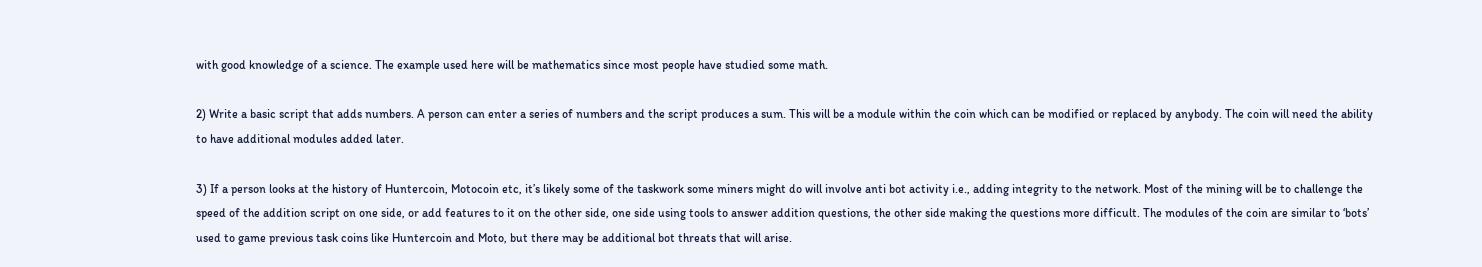with good knowledge of a science. The example used here will be mathematics since most people have studied some math.

2) Write a basic script that adds numbers. A person can enter a series of numbers and the script produces a sum. This will be a module within the coin which can be modified or replaced by anybody. The coin will need the ability to have additional modules added later.

3) If a person looks at the history of Huntercoin, Motocoin etc, it’s likely some of the taskwork some miners might do will involve anti bot activity i.e., adding integrity to the network. Most of the mining will be to challenge the speed of the addition script on one side, or add features to it on the other side, one side using tools to answer addition questions, the other side making the questions more difficult. The modules of the coin are similar to ‘bots’ used to game previous task coins like Huntercoin and Moto, but there may be additional bot threats that will arise.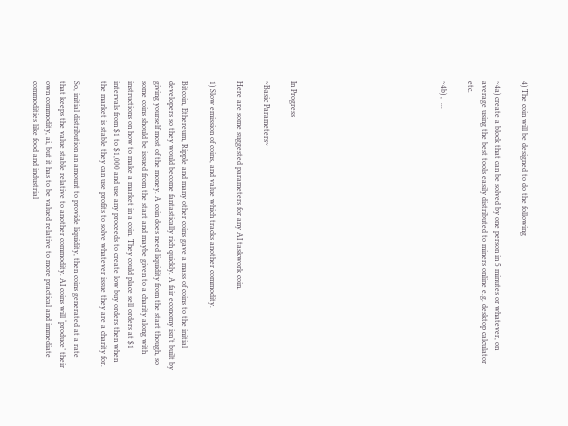4) The coin will be designed to do the following

~4a) create a block that can be solved by one person in 5 minutes or whatever, on average using the best tools easily distributed to miners online e.g. desktop calculator etc.

~4b) ,  ...










In Progress

~Basic Parameters~

Here are some suggested parameters for any AI taskwork coin.

1) Slow emission of coins, and value which tracks another commodity.

Bitcoin, Ethereum, Ripple and many other coins gave a mass of coins to the initial developers so they would become fantastically rich quickly. A fair economy isn’t built by giving yourself most of the money. A coin does need liquidity from the start though, so some coins should be issued from the start and maybe given to a charity along with instructions on how to make a market in a coin. They could place sell orders at $1 intervals from $1 to $1,000 and use any proceeds to create low buy orders then when the market is stable they can use profits to solve whatever issue they are a charity for.

So, initial distribution an amount to provide liquidity, then coins generated at a rate that keeps the value stable relative to another commodity. AI coins will ‘produce’ their own commodity, ai, but it has to be valued relative to more practical and immediate commodities like food and industrial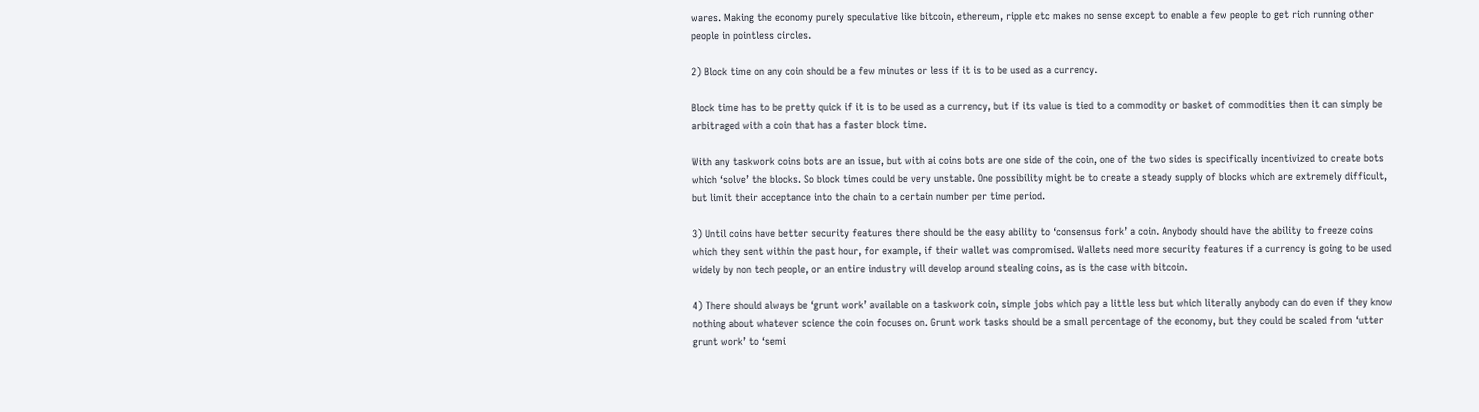wares. Making the economy purely speculative like bitcoin, ethereum, ripple etc makes no sense except to enable a few people to get rich running other people in pointless circles.

2) Block time on any coin should be a few minutes or less if it is to be used as a currency.

Block time has to be pretty quick if it is to be used as a currency, but if its value is tied to a commodity or basket of commodities then it can simply be arbitraged with a coin that has a faster block time.

With any taskwork coins bots are an issue, but with ai coins bots are one side of the coin, one of the two sides is specifically incentivized to create bots which ‘solve’ the blocks. So block times could be very unstable. One possibility might be to create a steady supply of blocks which are extremely difficult, but limit their acceptance into the chain to a certain number per time period.

3) Until coins have better security features there should be the easy ability to ‘consensus fork’ a coin. Anybody should have the ability to freeze coins which they sent within the past hour, for example, if their wallet was compromised. Wallets need more security features if a currency is going to be used widely by non tech people, or an entire industry will develop around stealing coins, as is the case with bitcoin.

4) There should always be ‘grunt work’ available on a taskwork coin, simple jobs which pay a little less but which literally anybody can do even if they know nothing about whatever science the coin focuses on. Grunt work tasks should be a small percentage of the economy, but they could be scaled from ‘utter grunt work’ to ‘semi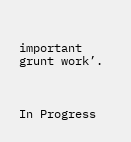important grunt work’.



In Progress